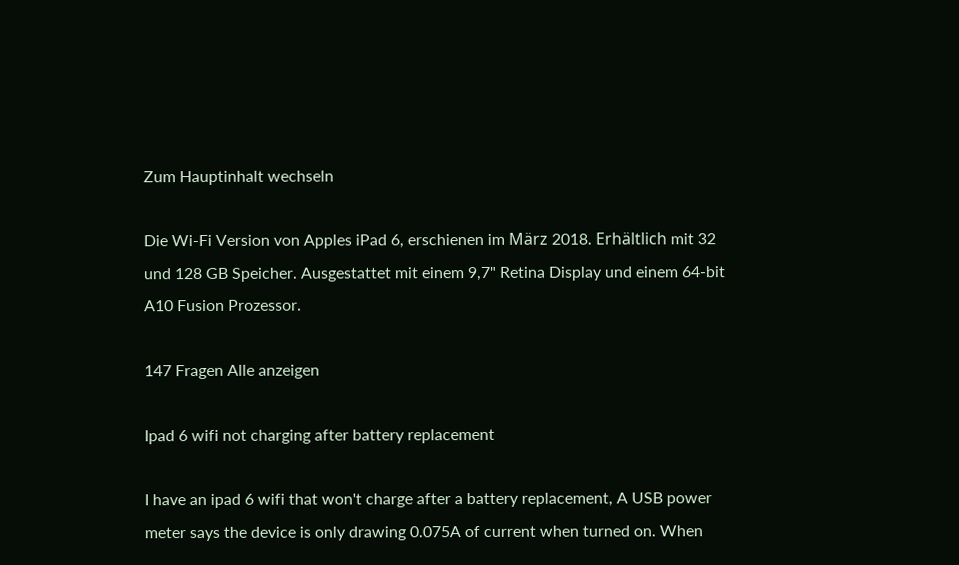Zum Hauptinhalt wechseln

Die Wi-Fi Version von Apples iPad 6, erschienen im März 2018. Erhältlich mit 32 und 128 GB Speicher. Ausgestattet mit einem 9,7" Retina Display und einem 64-bit A10 Fusion Prozessor.

147 Fragen Alle anzeigen

Ipad 6 wifi not charging after battery replacement

I have an ipad 6 wifi that won't charge after a battery replacement, A USB power meter says the device is only drawing 0.075A of current when turned on. When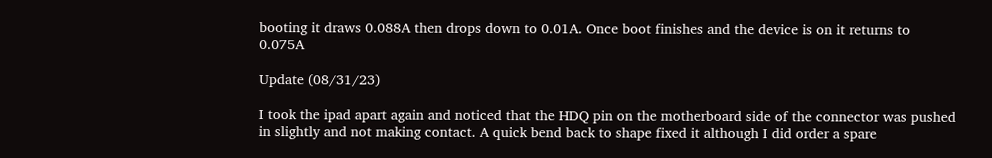booting it draws 0.088A then drops down to 0.01A. Once boot finishes and the device is on it returns to 0.075A

Update (08/31/23)

I took the ipad apart again and noticed that the HDQ pin on the motherboard side of the connector was pushed in slightly and not making contact. A quick bend back to shape fixed it although I did order a spare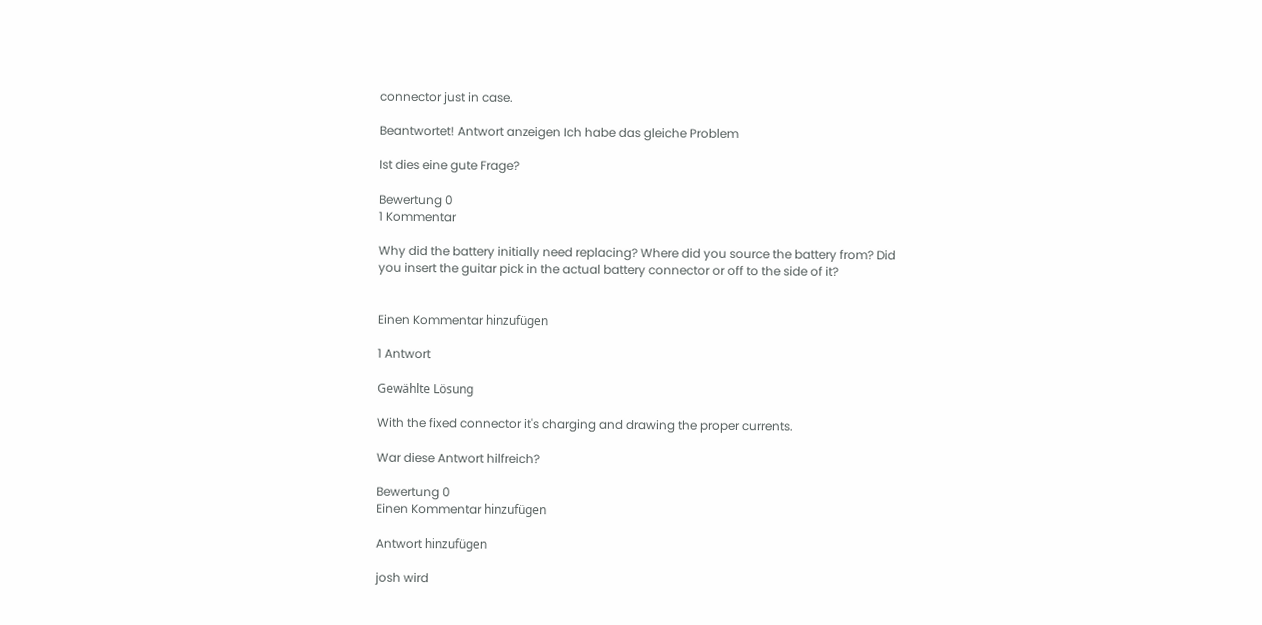connector just in case.

Beantwortet! Antwort anzeigen Ich habe das gleiche Problem

Ist dies eine gute Frage?

Bewertung 0
1 Kommentar

Why did the battery initially need replacing? Where did you source the battery from? Did you insert the guitar pick in the actual battery connector or off to the side of it?


Einen Kommentar hinzufügen

1 Antwort

Gewählte Lösung

With the fixed connector it's charging and drawing the proper currents.

War diese Antwort hilfreich?

Bewertung 0
Einen Kommentar hinzufügen

Antwort hinzufügen

josh wird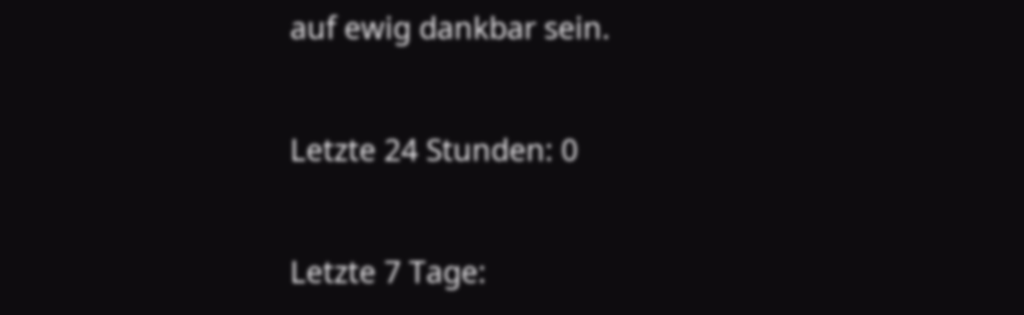auf ewig dankbar sein.

Letzte 24 Stunden: 0

Letzte 7 Tage: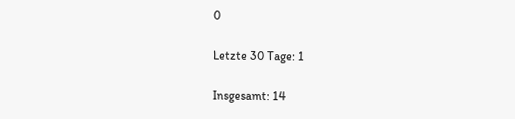0

Letzte 30 Tage: 1

Insgesamt: 14